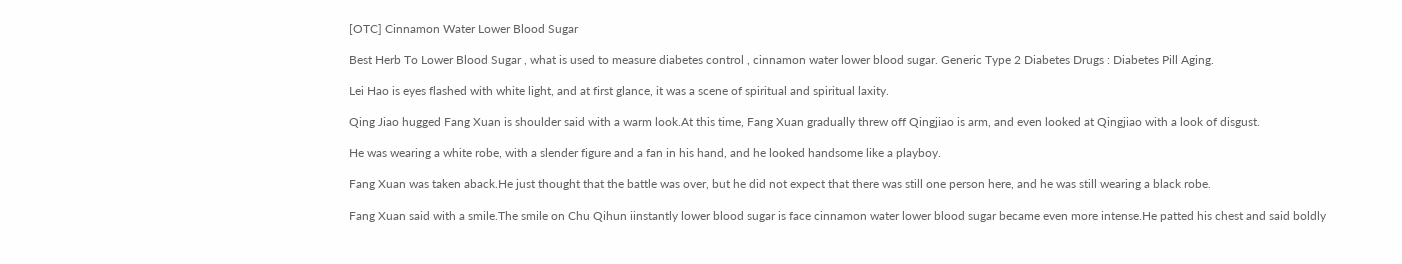[OTC] Cinnamon Water Lower Blood Sugar

Best Herb To Lower Blood Sugar , what is used to measure diabetes control , cinnamon water lower blood sugar. Generic Type 2 Diabetes Drugs : Diabetes Pill Aging.

Lei Hao is eyes flashed with white light, and at first glance, it was a scene of spiritual and spiritual laxity.

Qing Jiao hugged Fang Xuan is shoulder said with a warm look.At this time, Fang Xuan gradually threw off Qingjiao is arm, and even looked at Qingjiao with a look of disgust.

He was wearing a white robe, with a slender figure and a fan in his hand, and he looked handsome like a playboy.

Fang Xuan was taken aback.He just thought that the battle was over, but he did not expect that there was still one person here, and he was still wearing a black robe.

Fang Xuan said with a smile.The smile on Chu Qihun iinstantly lower blood sugar is face cinnamon water lower blood sugar became even more intense.He patted his chest and said boldly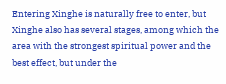Entering Xinghe is naturally free to enter, but Xinghe also has several stages, among which the area with the strongest spiritual power and the best effect, but under the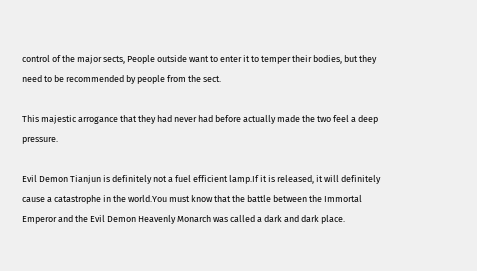control of the major sects, People outside want to enter it to temper their bodies, but they need to be recommended by people from the sect.

This majestic arrogance that they had never had before actually made the two feel a deep pressure.

Evil Demon Tianjun is definitely not a fuel efficient lamp.If it is released, it will definitely cause a catastrophe in the world.You must know that the battle between the Immortal Emperor and the Evil Demon Heavenly Monarch was called a dark and dark place.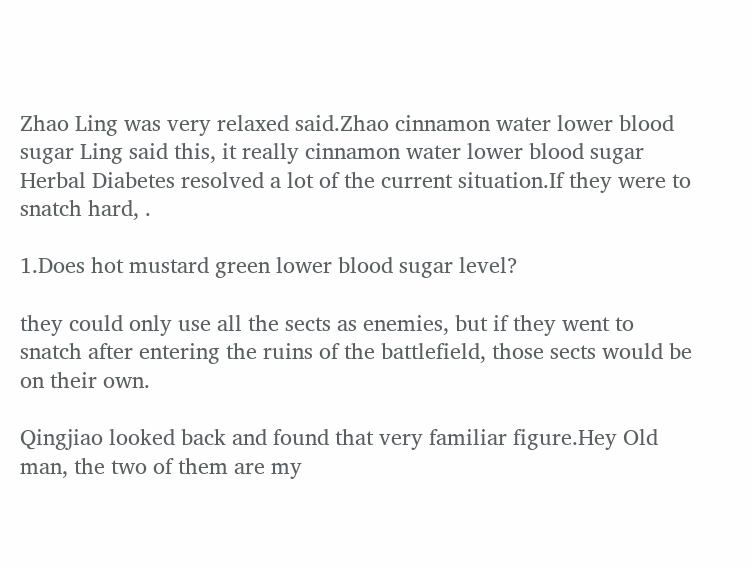Zhao Ling was very relaxed said.Zhao cinnamon water lower blood sugar Ling said this, it really cinnamon water lower blood sugar Herbal Diabetes resolved a lot of the current situation.If they were to snatch hard, .

1.Does hot mustard green lower blood sugar level?

they could only use all the sects as enemies, but if they went to snatch after entering the ruins of the battlefield, those sects would be on their own.

Qingjiao looked back and found that very familiar figure.Hey Old man, the two of them are my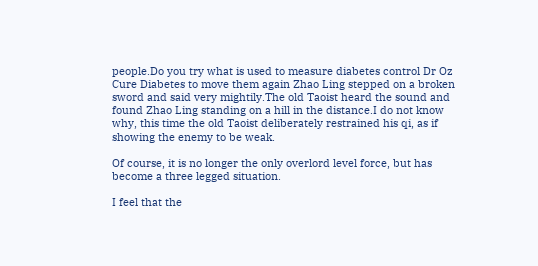people.Do you try what is used to measure diabetes control Dr Oz Cure Diabetes to move them again Zhao Ling stepped on a broken sword and said very mightily.The old Taoist heard the sound and found Zhao Ling standing on a hill in the distance.I do not know why, this time the old Taoist deliberately restrained his qi, as if showing the enemy to be weak.

Of course, it is no longer the only overlord level force, but has become a three legged situation.

I feel that the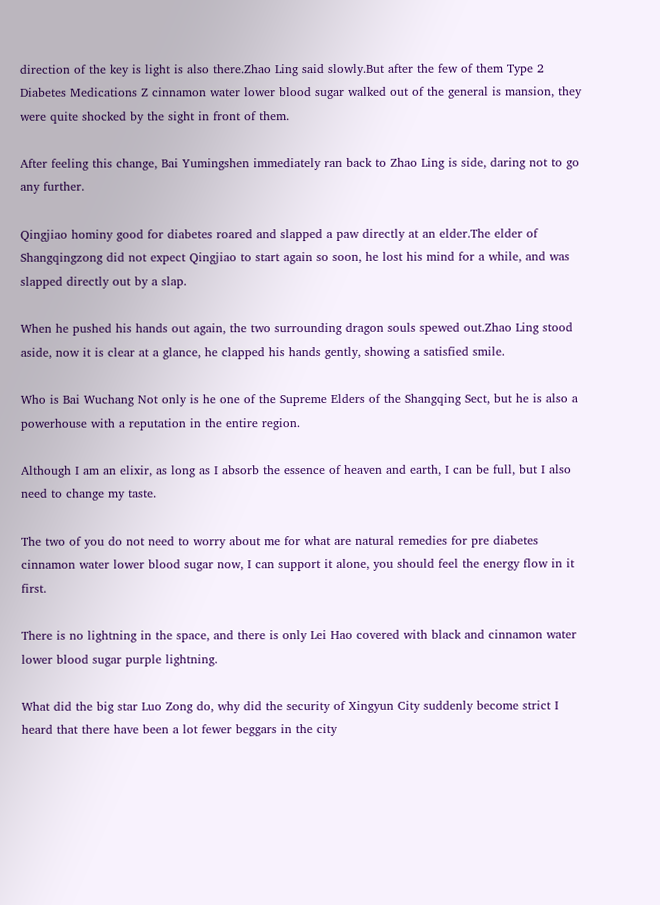direction of the key is light is also there.Zhao Ling said slowly.But after the few of them Type 2 Diabetes Medications Z cinnamon water lower blood sugar walked out of the general is mansion, they were quite shocked by the sight in front of them.

After feeling this change, Bai Yumingshen immediately ran back to Zhao Ling is side, daring not to go any further.

Qingjiao hominy good for diabetes roared and slapped a paw directly at an elder.The elder of Shangqingzong did not expect Qingjiao to start again so soon, he lost his mind for a while, and was slapped directly out by a slap.

When he pushed his hands out again, the two surrounding dragon souls spewed out.Zhao Ling stood aside, now it is clear at a glance, he clapped his hands gently, showing a satisfied smile.

Who is Bai Wuchang Not only is he one of the Supreme Elders of the Shangqing Sect, but he is also a powerhouse with a reputation in the entire region.

Although I am an elixir, as long as I absorb the essence of heaven and earth, I can be full, but I also need to change my taste.

The two of you do not need to worry about me for what are natural remedies for pre diabetes cinnamon water lower blood sugar now, I can support it alone, you should feel the energy flow in it first.

There is no lightning in the space, and there is only Lei Hao covered with black and cinnamon water lower blood sugar purple lightning.

What did the big star Luo Zong do, why did the security of Xingyun City suddenly become strict I heard that there have been a lot fewer beggars in the city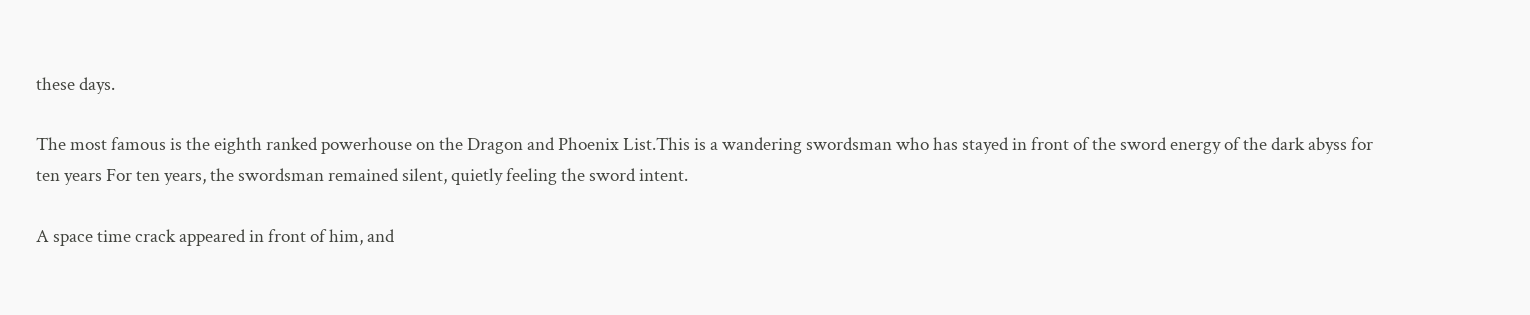these days.

The most famous is the eighth ranked powerhouse on the Dragon and Phoenix List.This is a wandering swordsman who has stayed in front of the sword energy of the dark abyss for ten years For ten years, the swordsman remained silent, quietly feeling the sword intent.

A space time crack appeared in front of him, and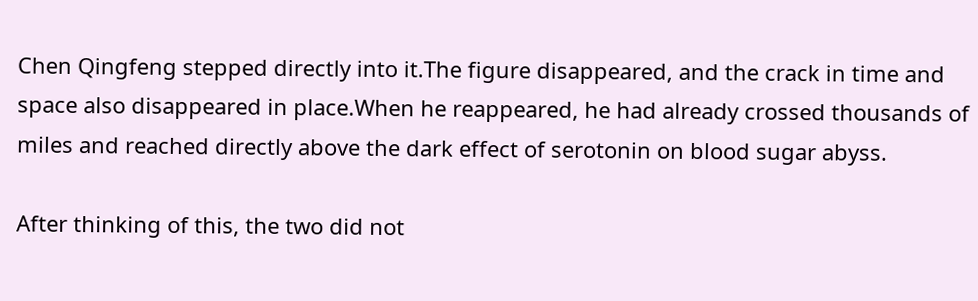Chen Qingfeng stepped directly into it.The figure disappeared, and the crack in time and space also disappeared in place.When he reappeared, he had already crossed thousands of miles and reached directly above the dark effect of serotonin on blood sugar abyss.

After thinking of this, the two did not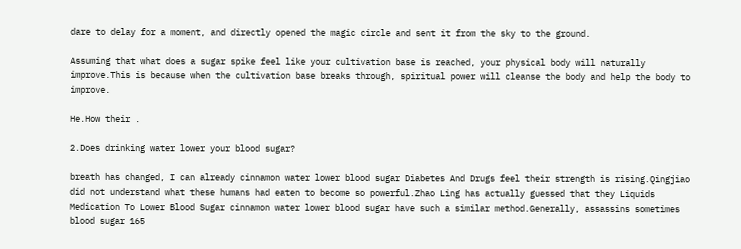dare to delay for a moment, and directly opened the magic circle and sent it from the sky to the ground.

Assuming that what does a sugar spike feel like your cultivation base is reached, your physical body will naturally improve.This is because when the cultivation base breaks through, spiritual power will cleanse the body and help the body to improve.

He.How their .

2.Does drinking water lower your blood sugar?

breath has changed, I can already cinnamon water lower blood sugar Diabetes And Drugs feel their strength is rising.Qingjiao did not understand what these humans had eaten to become so powerful.Zhao Ling has actually guessed that they Liquids Medication To Lower Blood Sugar cinnamon water lower blood sugar have such a similar method.Generally, assassins sometimes blood sugar 165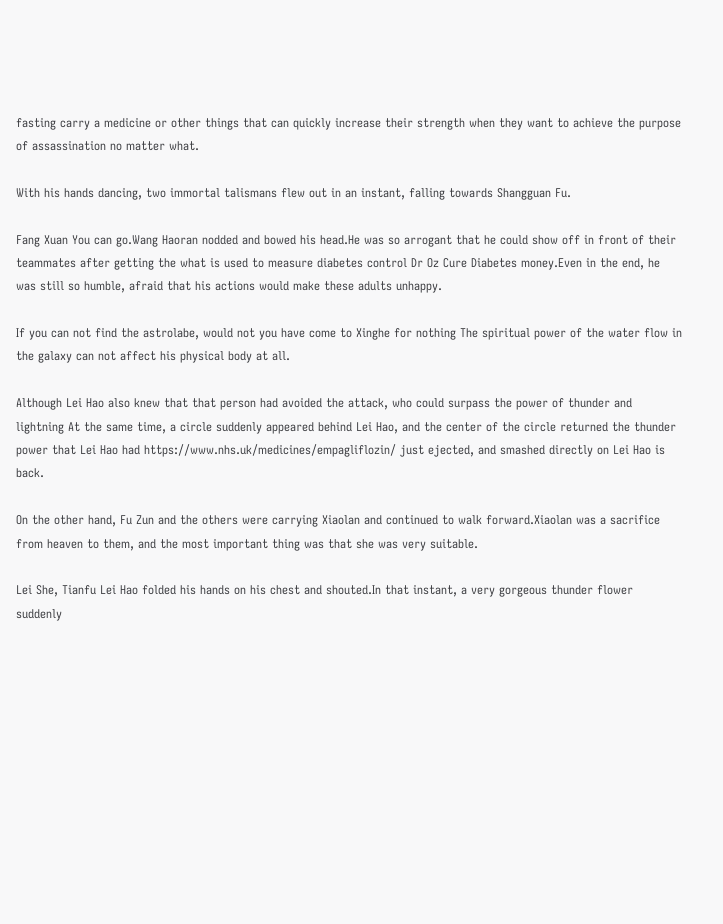fasting carry a medicine or other things that can quickly increase their strength when they want to achieve the purpose of assassination no matter what.

With his hands dancing, two immortal talismans flew out in an instant, falling towards Shangguan Fu.

Fang Xuan You can go.Wang Haoran nodded and bowed his head.He was so arrogant that he could show off in front of their teammates after getting the what is used to measure diabetes control Dr Oz Cure Diabetes money.Even in the end, he was still so humble, afraid that his actions would make these adults unhappy.

If you can not find the astrolabe, would not you have come to Xinghe for nothing The spiritual power of the water flow in the galaxy can not affect his physical body at all.

Although Lei Hao also knew that that person had avoided the attack, who could surpass the power of thunder and lightning At the same time, a circle suddenly appeared behind Lei Hao, and the center of the circle returned the thunder power that Lei Hao had https://www.nhs.uk/medicines/empagliflozin/ just ejected, and smashed directly on Lei Hao is back.

On the other hand, Fu Zun and the others were carrying Xiaolan and continued to walk forward.Xiaolan was a sacrifice from heaven to them, and the most important thing was that she was very suitable.

Lei She, Tianfu Lei Hao folded his hands on his chest and shouted.In that instant, a very gorgeous thunder flower suddenly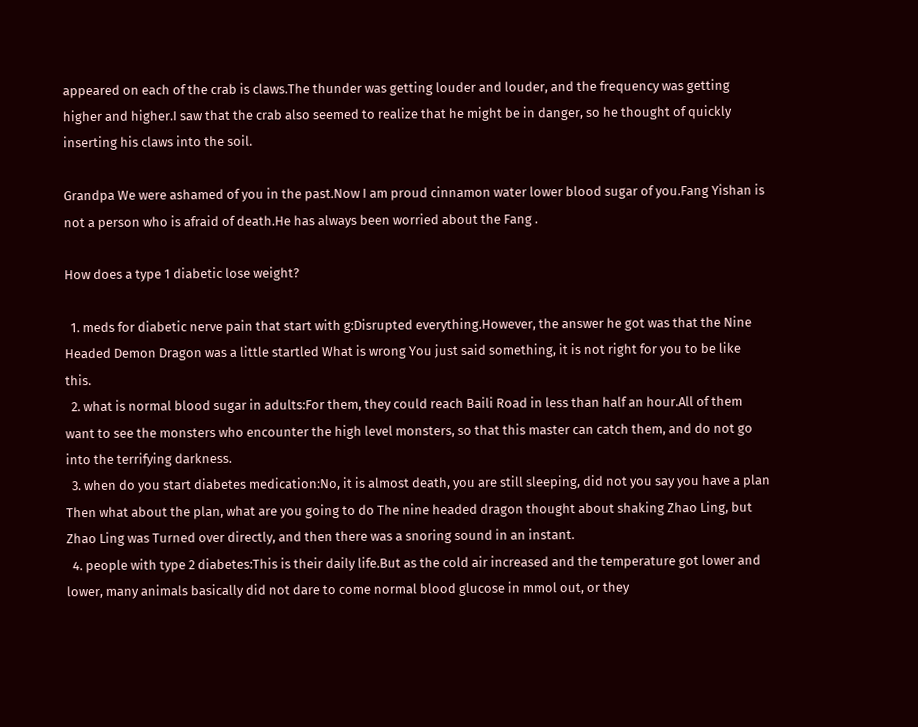appeared on each of the crab is claws.The thunder was getting louder and louder, and the frequency was getting higher and higher.I saw that the crab also seemed to realize that he might be in danger, so he thought of quickly inserting his claws into the soil.

Grandpa We were ashamed of you in the past.Now I am proud cinnamon water lower blood sugar of you.Fang Yishan is not a person who is afraid of death.He has always been worried about the Fang .

How does a type 1 diabetic lose weight?

  1. meds for diabetic nerve pain that start with g:Disrupted everything.However, the answer he got was that the Nine Headed Demon Dragon was a little startled What is wrong You just said something, it is not right for you to be like this.
  2. what is normal blood sugar in adults:For them, they could reach Baili Road in less than half an hour.All of them want to see the monsters who encounter the high level monsters, so that this master can catch them, and do not go into the terrifying darkness.
  3. when do you start diabetes medication:No, it is almost death, you are still sleeping, did not you say you have a plan Then what about the plan, what are you going to do The nine headed dragon thought about shaking Zhao Ling, but Zhao Ling was Turned over directly, and then there was a snoring sound in an instant.
  4. people with type 2 diabetes:This is their daily life.But as the cold air increased and the temperature got lower and lower, many animals basically did not dare to come normal blood glucose in mmol out, or they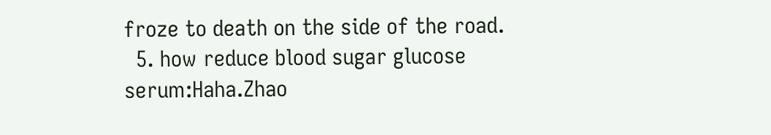froze to death on the side of the road.
  5. how reduce blood sugar glucose serum:Haha.Zhao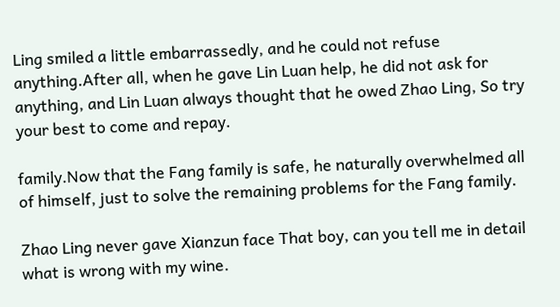Ling smiled a little embarrassedly, and he could not refuse anything.After all, when he gave Lin Luan help, he did not ask for anything, and Lin Luan always thought that he owed Zhao Ling, So try your best to come and repay.

family.Now that the Fang family is safe, he naturally overwhelmed all of himself, just to solve the remaining problems for the Fang family.

Zhao Ling never gave Xianzun face That boy, can you tell me in detail what is wrong with my wine.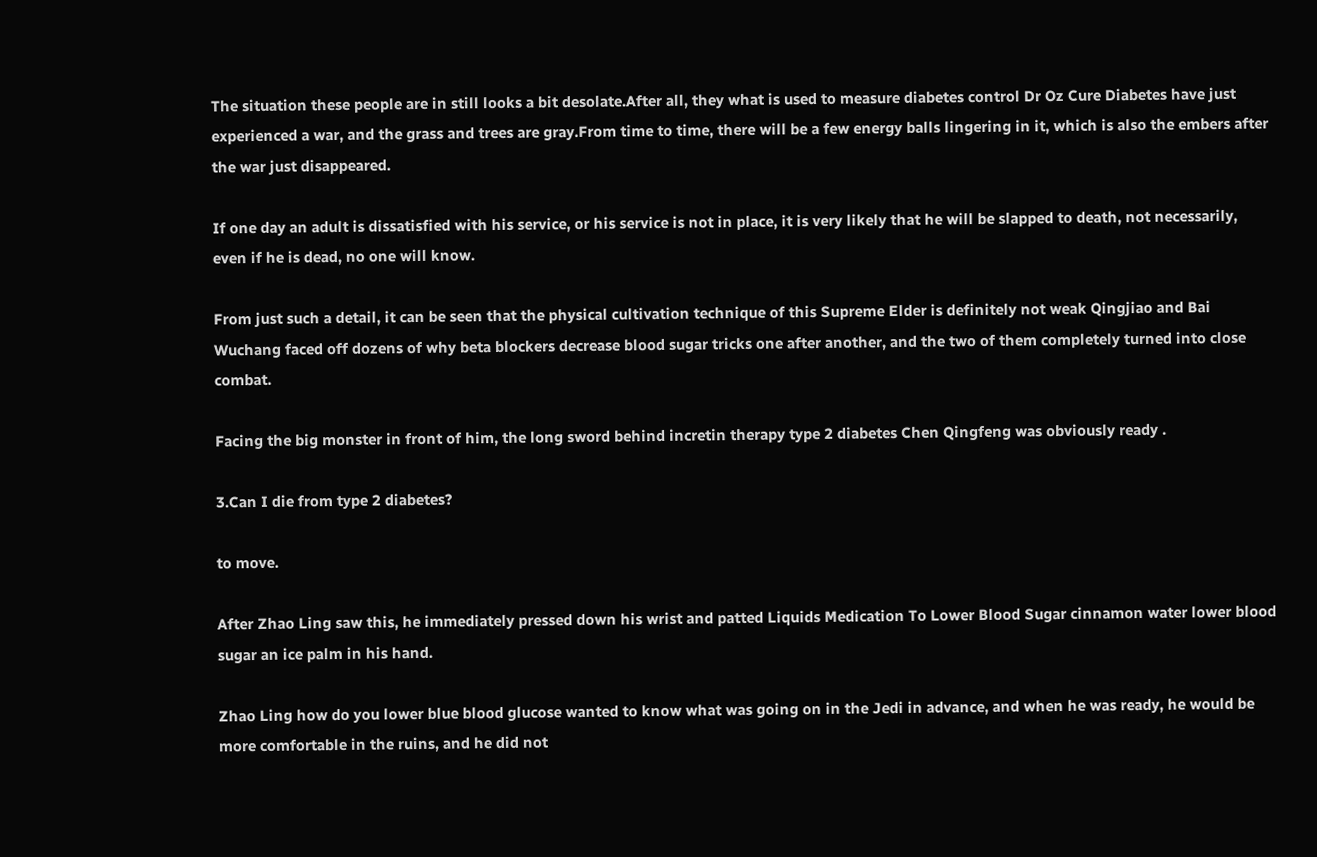The situation these people are in still looks a bit desolate.After all, they what is used to measure diabetes control Dr Oz Cure Diabetes have just experienced a war, and the grass and trees are gray.From time to time, there will be a few energy balls lingering in it, which is also the embers after the war just disappeared.

If one day an adult is dissatisfied with his service, or his service is not in place, it is very likely that he will be slapped to death, not necessarily, even if he is dead, no one will know.

From just such a detail, it can be seen that the physical cultivation technique of this Supreme Elder is definitely not weak Qingjiao and Bai Wuchang faced off dozens of why beta blockers decrease blood sugar tricks one after another, and the two of them completely turned into close combat.

Facing the big monster in front of him, the long sword behind incretin therapy type 2 diabetes Chen Qingfeng was obviously ready .

3.Can I die from type 2 diabetes?

to move.

After Zhao Ling saw this, he immediately pressed down his wrist and patted Liquids Medication To Lower Blood Sugar cinnamon water lower blood sugar an ice palm in his hand.

Zhao Ling how do you lower blue blood glucose wanted to know what was going on in the Jedi in advance, and when he was ready, he would be more comfortable in the ruins, and he did not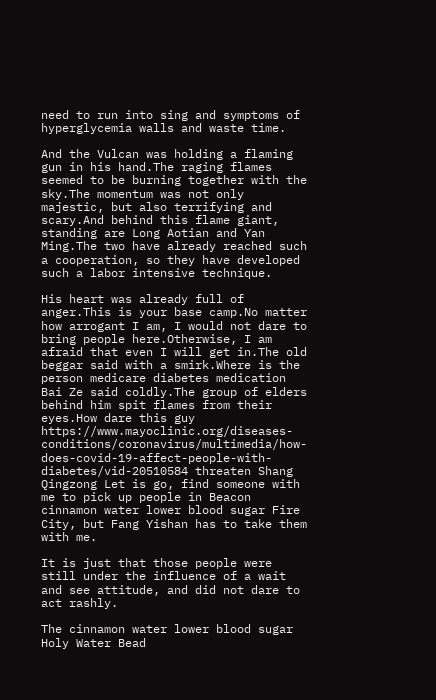need to run into sing and symptoms of hyperglycemia walls and waste time.

And the Vulcan was holding a flaming gun in his hand.The raging flames seemed to be burning together with the sky.The momentum was not only majestic, but also terrifying and scary.And behind this flame giant, standing are Long Aotian and Yan Ming.The two have already reached such a cooperation, so they have developed such a labor intensive technique.

His heart was already full of anger.This is your base camp.No matter how arrogant I am, I would not dare to bring people here.Otherwise, I am afraid that even I will get in.The old beggar said with a smirk.Where is the person medicare diabetes medication Bai Ze said coldly.The group of elders behind him spit flames from their eyes.How dare this guy https://www.mayoclinic.org/diseases-conditions/coronavirus/multimedia/how-does-covid-19-affect-people-with-diabetes/vid-20510584 threaten Shang Qingzong Let is go, find someone with me to pick up people in Beacon cinnamon water lower blood sugar Fire City, but Fang Yishan has to take them with me.

It is just that those people were still under the influence of a wait and see attitude, and did not dare to act rashly.

The cinnamon water lower blood sugar Holy Water Bead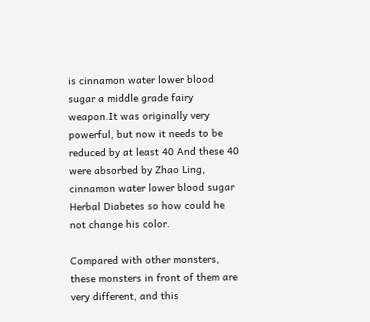is cinnamon water lower blood sugar a middle grade fairy weapon.It was originally very powerful, but now it needs to be reduced by at least 40 And these 40 were absorbed by Zhao Ling, cinnamon water lower blood sugar Herbal Diabetes so how could he not change his color.

Compared with other monsters, these monsters in front of them are very different, and this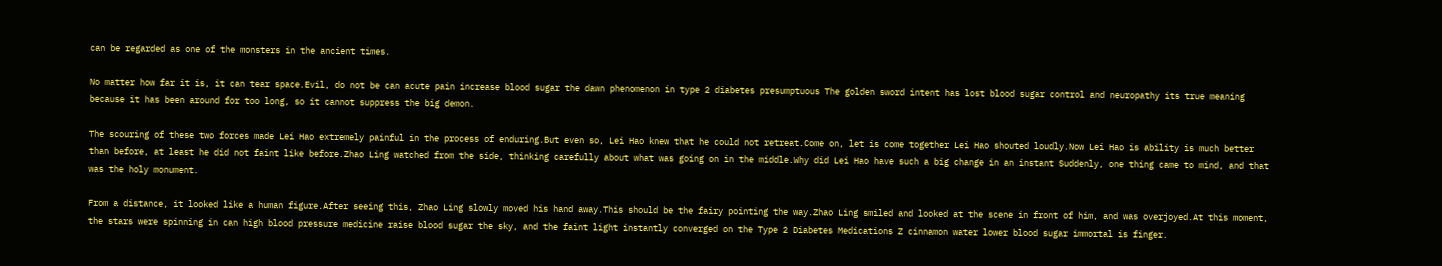can be regarded as one of the monsters in the ancient times.

No matter how far it is, it can tear space.Evil, do not be can acute pain increase blood sugar the dawn phenomenon in type 2 diabetes presumptuous The golden sword intent has lost blood sugar control and neuropathy its true meaning because it has been around for too long, so it cannot suppress the big demon.

The scouring of these two forces made Lei Hao extremely painful in the process of enduring.But even so, Lei Hao knew that he could not retreat.Come on, let is come together Lei Hao shouted loudly.Now Lei Hao is ability is much better than before, at least he did not faint like before.Zhao Ling watched from the side, thinking carefully about what was going on in the middle.Why did Lei Hao have such a big change in an instant Suddenly, one thing came to mind, and that was the holy monument.

From a distance, it looked like a human figure.After seeing this, Zhao Ling slowly moved his hand away.This should be the fairy pointing the way.Zhao Ling smiled and looked at the scene in front of him, and was overjoyed.At this moment, the stars were spinning in can high blood pressure medicine raise blood sugar the sky, and the faint light instantly converged on the Type 2 Diabetes Medications Z cinnamon water lower blood sugar immortal is finger.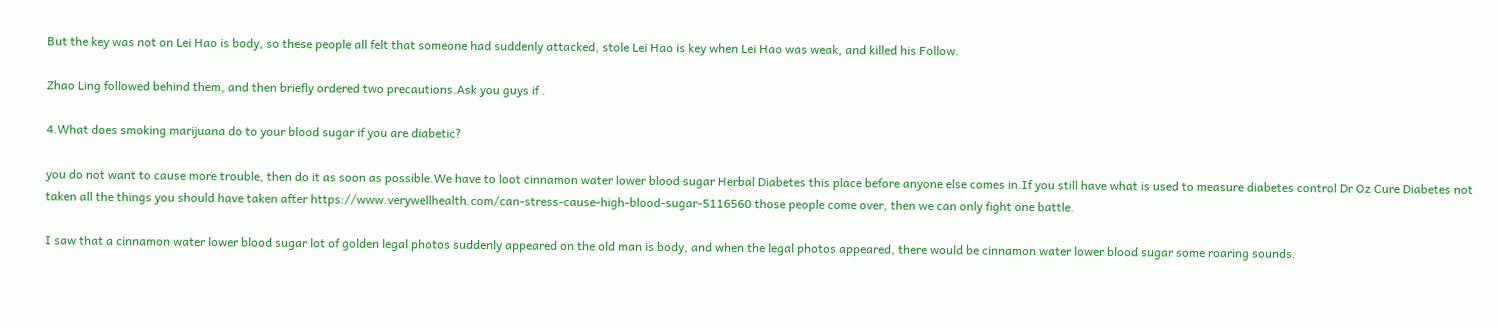But the key was not on Lei Hao is body, so these people all felt that someone had suddenly attacked, stole Lei Hao is key when Lei Hao was weak, and killed his Follow.

Zhao Ling followed behind them, and then briefly ordered two precautions.Ask you guys if .

4.What does smoking marijuana do to your blood sugar if you are diabetic?

you do not want to cause more trouble, then do it as soon as possible.We have to loot cinnamon water lower blood sugar Herbal Diabetes this place before anyone else comes in.If you still have what is used to measure diabetes control Dr Oz Cure Diabetes not taken all the things you should have taken after https://www.verywellhealth.com/can-stress-cause-high-blood-sugar-5116560 those people come over, then we can only fight one battle.

I saw that a cinnamon water lower blood sugar lot of golden legal photos suddenly appeared on the old man is body, and when the legal photos appeared, there would be cinnamon water lower blood sugar some roaring sounds.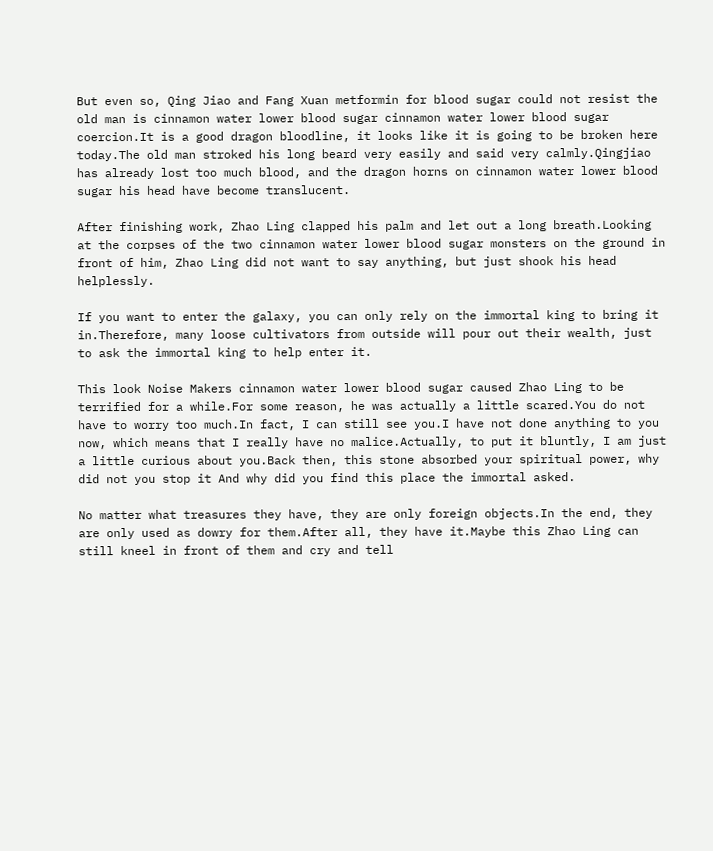But even so, Qing Jiao and Fang Xuan metformin for blood sugar could not resist the old man is cinnamon water lower blood sugar cinnamon water lower blood sugar coercion.It is a good dragon bloodline, it looks like it is going to be broken here today.The old man stroked his long beard very easily and said very calmly.Qingjiao has already lost too much blood, and the dragon horns on cinnamon water lower blood sugar his head have become translucent.

After finishing work, Zhao Ling clapped his palm and let out a long breath.Looking at the corpses of the two cinnamon water lower blood sugar monsters on the ground in front of him, Zhao Ling did not want to say anything, but just shook his head helplessly.

If you want to enter the galaxy, you can only rely on the immortal king to bring it in.Therefore, many loose cultivators from outside will pour out their wealth, just to ask the immortal king to help enter it.

This look Noise Makers cinnamon water lower blood sugar caused Zhao Ling to be terrified for a while.For some reason, he was actually a little scared.You do not have to worry too much.In fact, I can still see you.I have not done anything to you now, which means that I really have no malice.Actually, to put it bluntly, I am just a little curious about you.Back then, this stone absorbed your spiritual power, why did not you stop it And why did you find this place the immortal asked.

No matter what treasures they have, they are only foreign objects.In the end, they are only used as dowry for them.After all, they have it.Maybe this Zhao Ling can still kneel in front of them and cry and tell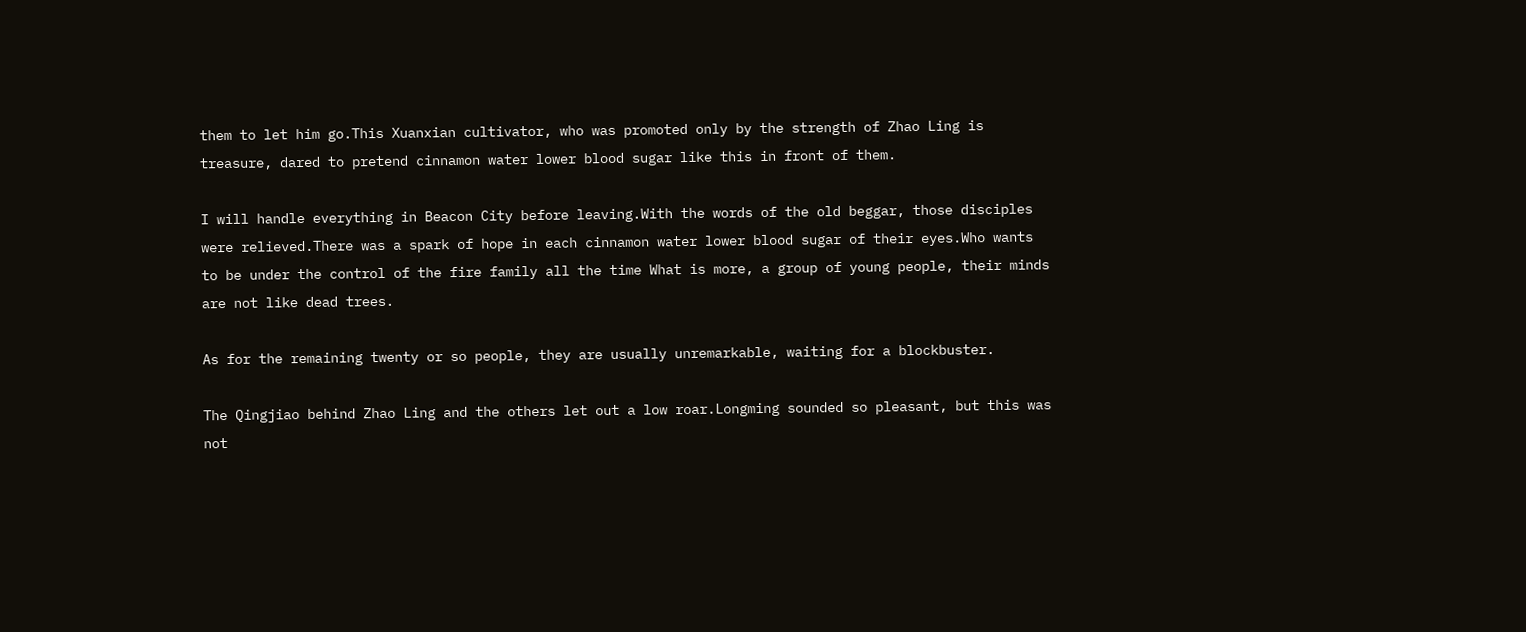them to let him go.This Xuanxian cultivator, who was promoted only by the strength of Zhao Ling is treasure, dared to pretend cinnamon water lower blood sugar like this in front of them.

I will handle everything in Beacon City before leaving.With the words of the old beggar, those disciples were relieved.There was a spark of hope in each cinnamon water lower blood sugar of their eyes.Who wants to be under the control of the fire family all the time What is more, a group of young people, their minds are not like dead trees.

As for the remaining twenty or so people, they are usually unremarkable, waiting for a blockbuster.

The Qingjiao behind Zhao Ling and the others let out a low roar.Longming sounded so pleasant, but this was not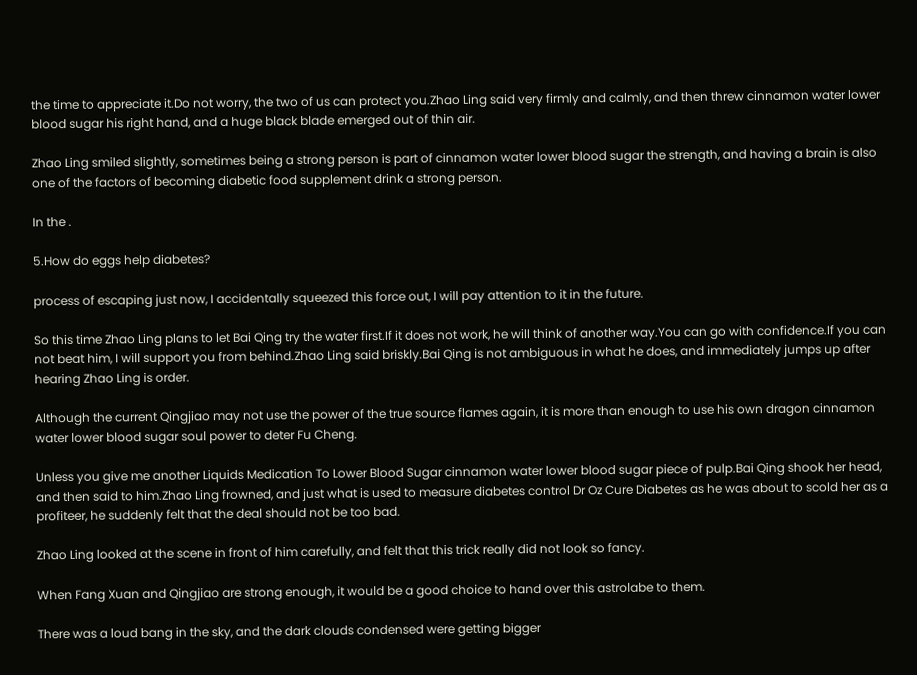the time to appreciate it.Do not worry, the two of us can protect you.Zhao Ling said very firmly and calmly, and then threw cinnamon water lower blood sugar his right hand, and a huge black blade emerged out of thin air.

Zhao Ling smiled slightly, sometimes being a strong person is part of cinnamon water lower blood sugar the strength, and having a brain is also one of the factors of becoming diabetic food supplement drink a strong person.

In the .

5.How do eggs help diabetes?

process of escaping just now, I accidentally squeezed this force out, I will pay attention to it in the future.

So this time Zhao Ling plans to let Bai Qing try the water first.If it does not work, he will think of another way.You can go with confidence.If you can not beat him, I will support you from behind.Zhao Ling said briskly.Bai Qing is not ambiguous in what he does, and immediately jumps up after hearing Zhao Ling is order.

Although the current Qingjiao may not use the power of the true source flames again, it is more than enough to use his own dragon cinnamon water lower blood sugar soul power to deter Fu Cheng.

Unless you give me another Liquids Medication To Lower Blood Sugar cinnamon water lower blood sugar piece of pulp.Bai Qing shook her head, and then said to him.Zhao Ling frowned, and just what is used to measure diabetes control Dr Oz Cure Diabetes as he was about to scold her as a profiteer, he suddenly felt that the deal should not be too bad.

Zhao Ling looked at the scene in front of him carefully, and felt that this trick really did not look so fancy.

When Fang Xuan and Qingjiao are strong enough, it would be a good choice to hand over this astrolabe to them.

There was a loud bang in the sky, and the dark clouds condensed were getting bigger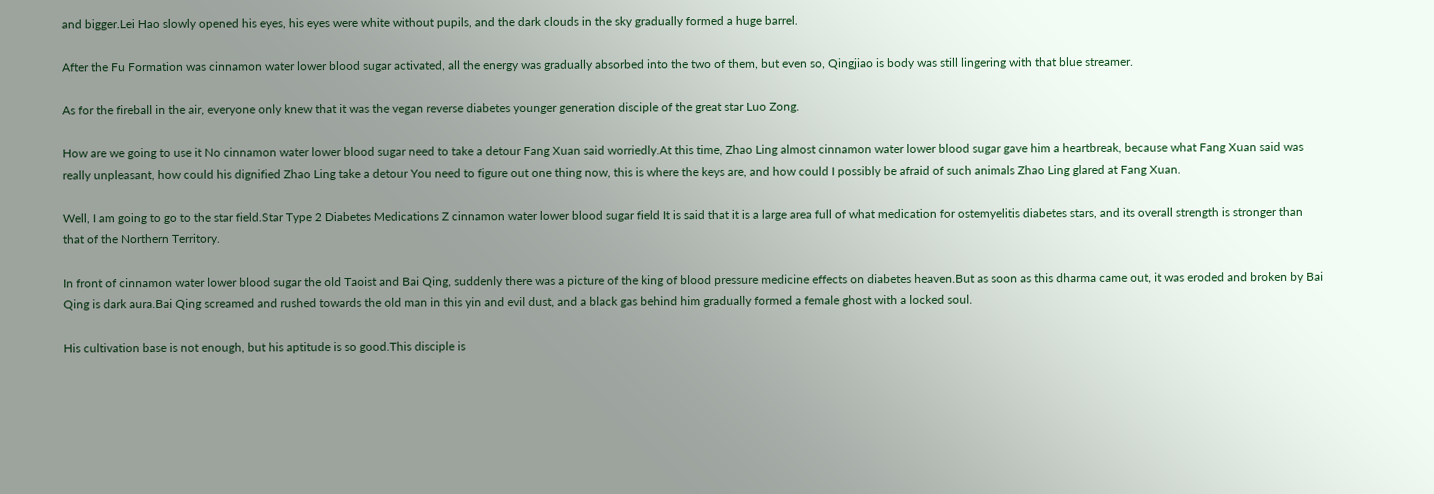and bigger.Lei Hao slowly opened his eyes, his eyes were white without pupils, and the dark clouds in the sky gradually formed a huge barrel.

After the Fu Formation was cinnamon water lower blood sugar activated, all the energy was gradually absorbed into the two of them, but even so, Qingjiao is body was still lingering with that blue streamer.

As for the fireball in the air, everyone only knew that it was the vegan reverse diabetes younger generation disciple of the great star Luo Zong.

How are we going to use it No cinnamon water lower blood sugar need to take a detour Fang Xuan said worriedly.At this time, Zhao Ling almost cinnamon water lower blood sugar gave him a heartbreak, because what Fang Xuan said was really unpleasant, how could his dignified Zhao Ling take a detour You need to figure out one thing now, this is where the keys are, and how could I possibly be afraid of such animals Zhao Ling glared at Fang Xuan.

Well, I am going to go to the star field.Star Type 2 Diabetes Medications Z cinnamon water lower blood sugar field It is said that it is a large area full of what medication for ostemyelitis diabetes stars, and its overall strength is stronger than that of the Northern Territory.

In front of cinnamon water lower blood sugar the old Taoist and Bai Qing, suddenly there was a picture of the king of blood pressure medicine effects on diabetes heaven.But as soon as this dharma came out, it was eroded and broken by Bai Qing is dark aura.Bai Qing screamed and rushed towards the old man in this yin and evil dust, and a black gas behind him gradually formed a female ghost with a locked soul.

His cultivation base is not enough, but his aptitude is so good.This disciple is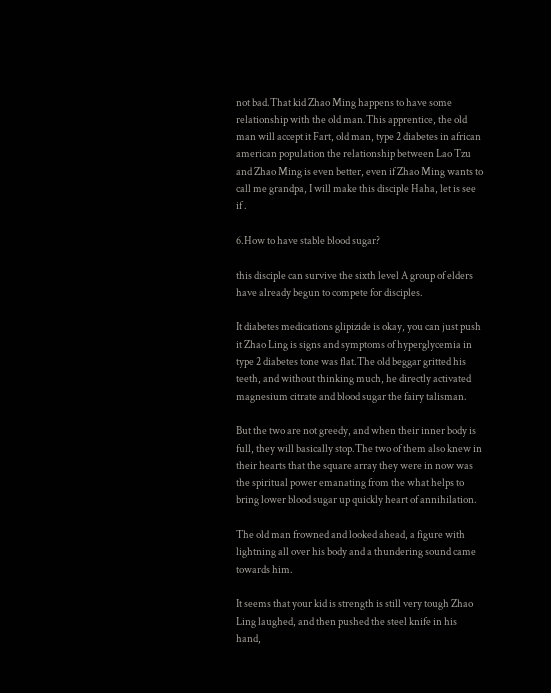not bad.That kid Zhao Ming happens to have some relationship with the old man.This apprentice, the old man will accept it Fart, old man, type 2 diabetes in african american population the relationship between Lao Tzu and Zhao Ming is even better, even if Zhao Ming wants to call me grandpa, I will make this disciple Haha, let is see if .

6.How to have stable blood sugar?

this disciple can survive the sixth level A group of elders have already begun to compete for disciples.

It diabetes medications glipizide is okay, you can just push it Zhao Ling is signs and symptoms of hyperglycemia in type 2 diabetes tone was flat.The old beggar gritted his teeth, and without thinking much, he directly activated magnesium citrate and blood sugar the fairy talisman.

But the two are not greedy, and when their inner body is full, they will basically stop.The two of them also knew in their hearts that the square array they were in now was the spiritual power emanating from the what helps to bring lower blood sugar up quickly heart of annihilation.

The old man frowned and looked ahead, a figure with lightning all over his body and a thundering sound came towards him.

It seems that your kid is strength is still very tough Zhao Ling laughed, and then pushed the steel knife in his hand,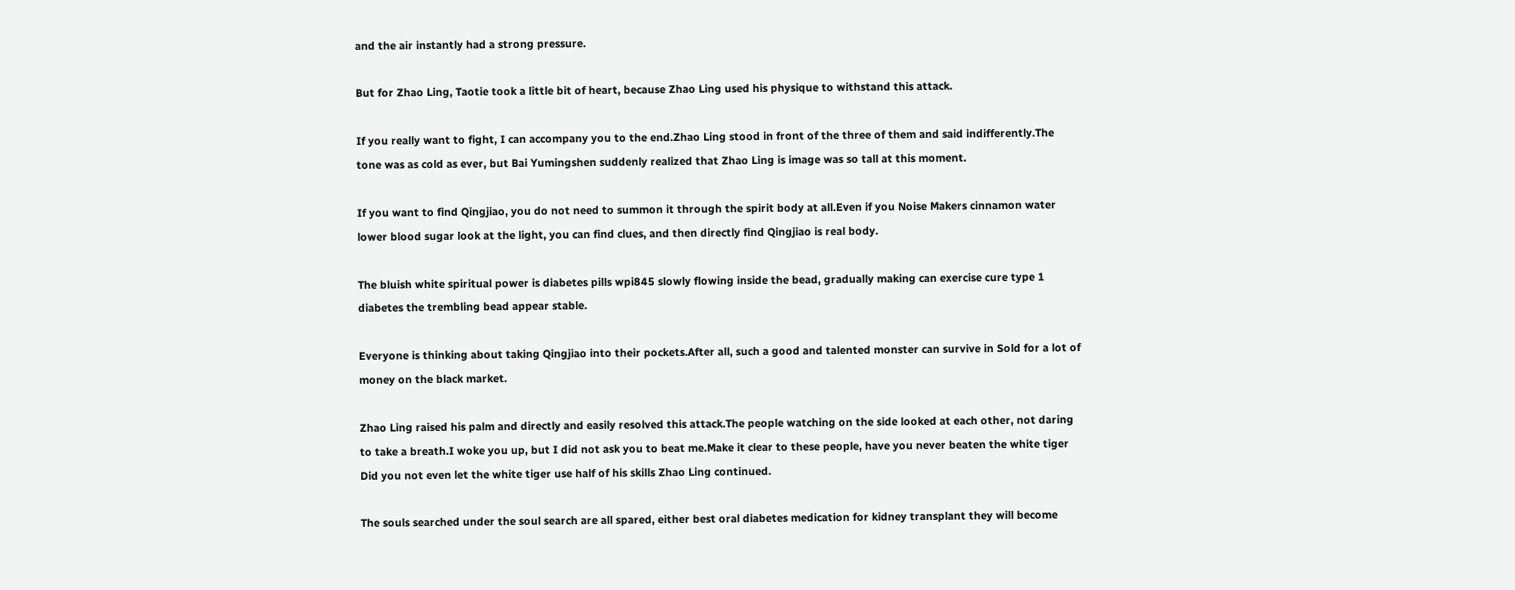and the air instantly had a strong pressure.

But for Zhao Ling, Taotie took a little bit of heart, because Zhao Ling used his physique to withstand this attack.

If you really want to fight, I can accompany you to the end.Zhao Ling stood in front of the three of them and said indifferently.The tone was as cold as ever, but Bai Yumingshen suddenly realized that Zhao Ling is image was so tall at this moment.

If you want to find Qingjiao, you do not need to summon it through the spirit body at all.Even if you Noise Makers cinnamon water lower blood sugar look at the light, you can find clues, and then directly find Qingjiao is real body.

The bluish white spiritual power is diabetes pills wpi845 slowly flowing inside the bead, gradually making can exercise cure type 1 diabetes the trembling bead appear stable.

Everyone is thinking about taking Qingjiao into their pockets.After all, such a good and talented monster can survive in Sold for a lot of money on the black market.

Zhao Ling raised his palm and directly and easily resolved this attack.The people watching on the side looked at each other, not daring to take a breath.I woke you up, but I did not ask you to beat me.Make it clear to these people, have you never beaten the white tiger Did you not even let the white tiger use half of his skills Zhao Ling continued.

The souls searched under the soul search are all spared, either best oral diabetes medication for kidney transplant they will become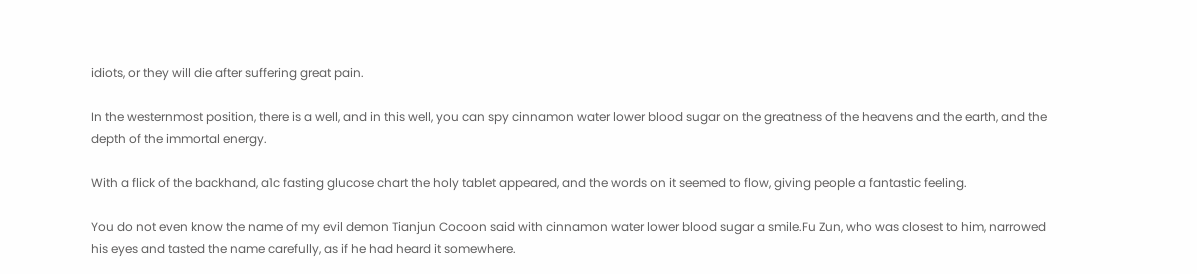idiots, or they will die after suffering great pain.

In the westernmost position, there is a well, and in this well, you can spy cinnamon water lower blood sugar on the greatness of the heavens and the earth, and the depth of the immortal energy.

With a flick of the backhand, a1c fasting glucose chart the holy tablet appeared, and the words on it seemed to flow, giving people a fantastic feeling.

You do not even know the name of my evil demon Tianjun Cocoon said with cinnamon water lower blood sugar a smile.Fu Zun, who was closest to him, narrowed his eyes and tasted the name carefully, as if he had heard it somewhere.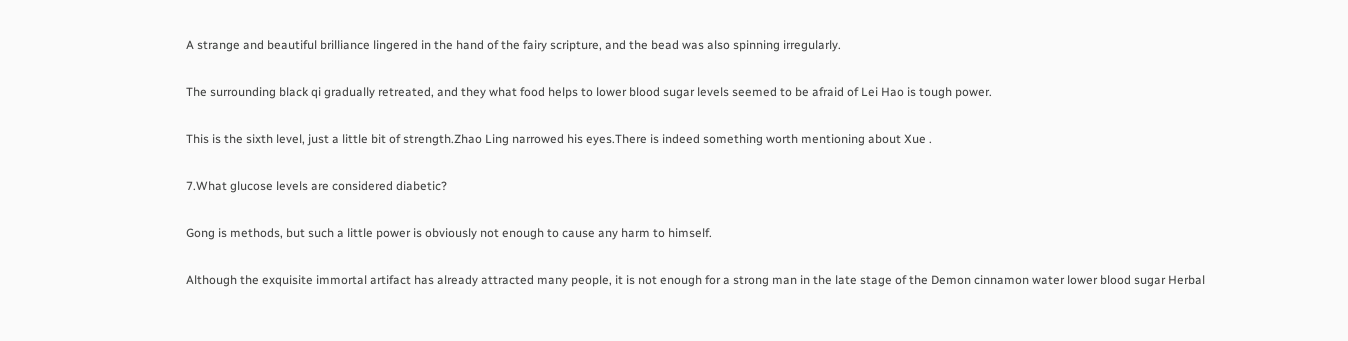A strange and beautiful brilliance lingered in the hand of the fairy scripture, and the bead was also spinning irregularly.

The surrounding black qi gradually retreated, and they what food helps to lower blood sugar levels seemed to be afraid of Lei Hao is tough power.

This is the sixth level, just a little bit of strength.Zhao Ling narrowed his eyes.There is indeed something worth mentioning about Xue .

7.What glucose levels are considered diabetic?

Gong is methods, but such a little power is obviously not enough to cause any harm to himself.

Although the exquisite immortal artifact has already attracted many people, it is not enough for a strong man in the late stage of the Demon cinnamon water lower blood sugar Herbal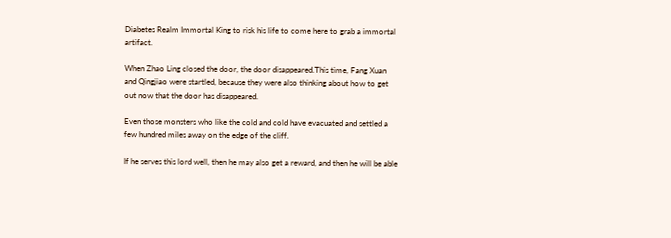Diabetes Realm Immortal King to risk his life to come here to grab a immortal artifact.

When Zhao Ling closed the door, the door disappeared.This time, Fang Xuan and Qingjiao were startled, because they were also thinking about how to get out now that the door has disappeared.

Even those monsters who like the cold and cold have evacuated and settled a few hundred miles away on the edge of the cliff.

If he serves this lord well, then he may also get a reward, and then he will be able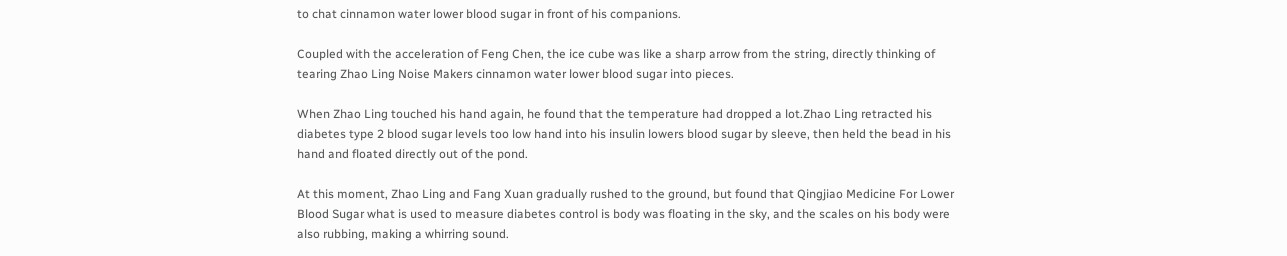to chat cinnamon water lower blood sugar in front of his companions.

Coupled with the acceleration of Feng Chen, the ice cube was like a sharp arrow from the string, directly thinking of tearing Zhao Ling Noise Makers cinnamon water lower blood sugar into pieces.

When Zhao Ling touched his hand again, he found that the temperature had dropped a lot.Zhao Ling retracted his diabetes type 2 blood sugar levels too low hand into his insulin lowers blood sugar by sleeve, then held the bead in his hand and floated directly out of the pond.

At this moment, Zhao Ling and Fang Xuan gradually rushed to the ground, but found that Qingjiao Medicine For Lower Blood Sugar what is used to measure diabetes control is body was floating in the sky, and the scales on his body were also rubbing, making a whirring sound.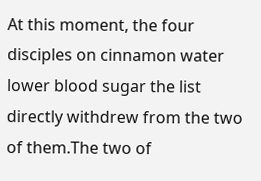At this moment, the four disciples on cinnamon water lower blood sugar the list directly withdrew from the two of them.The two of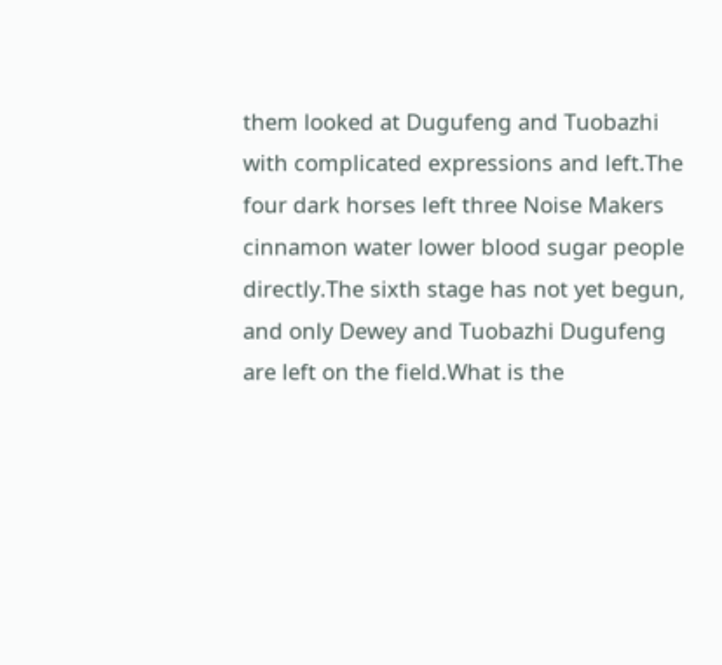them looked at Dugufeng and Tuobazhi with complicated expressions and left.The four dark horses left three Noise Makers cinnamon water lower blood sugar people directly.The sixth stage has not yet begun, and only Dewey and Tuobazhi Dugufeng are left on the field.What is the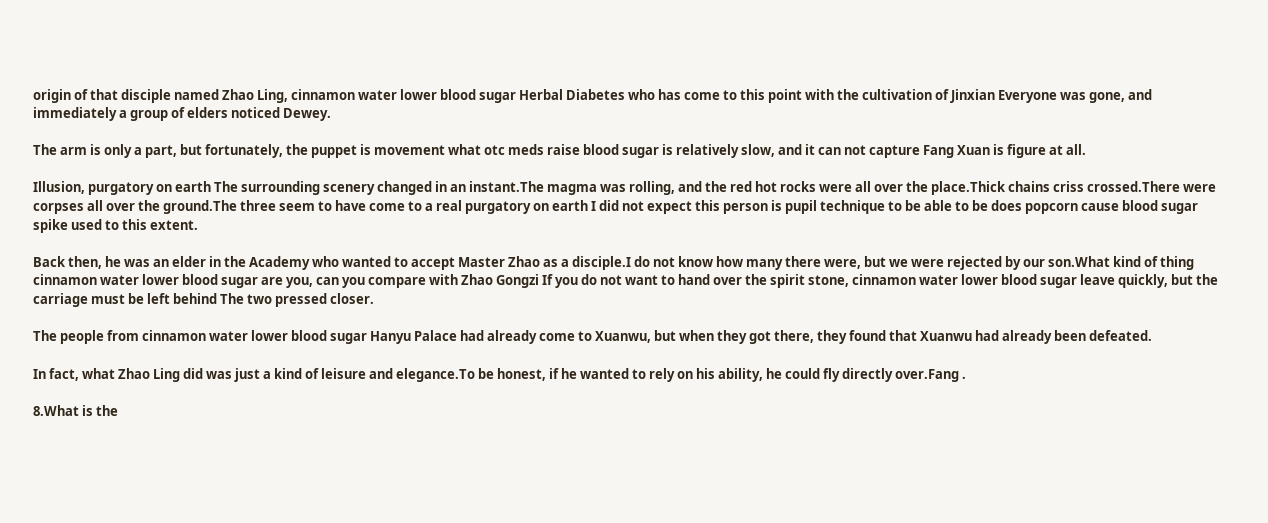origin of that disciple named Zhao Ling, cinnamon water lower blood sugar Herbal Diabetes who has come to this point with the cultivation of Jinxian Everyone was gone, and immediately a group of elders noticed Dewey.

The arm is only a part, but fortunately, the puppet is movement what otc meds raise blood sugar is relatively slow, and it can not capture Fang Xuan is figure at all.

Illusion, purgatory on earth The surrounding scenery changed in an instant.The magma was rolling, and the red hot rocks were all over the place.Thick chains criss crossed.There were corpses all over the ground.The three seem to have come to a real purgatory on earth I did not expect this person is pupil technique to be able to be does popcorn cause blood sugar spike used to this extent.

Back then, he was an elder in the Academy who wanted to accept Master Zhao as a disciple.I do not know how many there were, but we were rejected by our son.What kind of thing cinnamon water lower blood sugar are you, can you compare with Zhao Gongzi If you do not want to hand over the spirit stone, cinnamon water lower blood sugar leave quickly, but the carriage must be left behind The two pressed closer.

The people from cinnamon water lower blood sugar Hanyu Palace had already come to Xuanwu, but when they got there, they found that Xuanwu had already been defeated.

In fact, what Zhao Ling did was just a kind of leisure and elegance.To be honest, if he wanted to rely on his ability, he could fly directly over.Fang .

8.What is the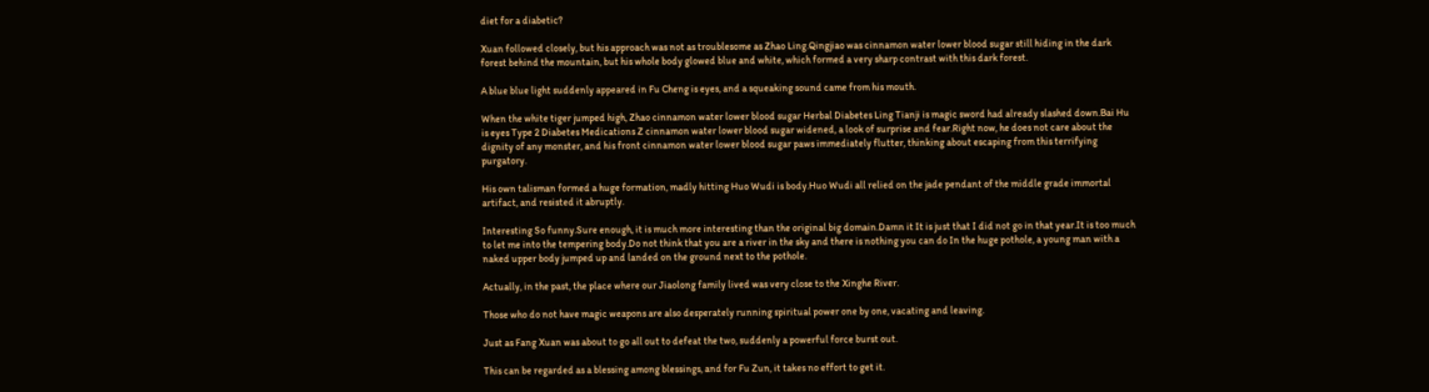diet for a diabetic?

Xuan followed closely, but his approach was not as troublesome as Zhao Ling.Qingjiao was cinnamon water lower blood sugar still hiding in the dark forest behind the mountain, but his whole body glowed blue and white, which formed a very sharp contrast with this dark forest.

A blue blue light suddenly appeared in Fu Cheng is eyes, and a squeaking sound came from his mouth.

When the white tiger jumped high, Zhao cinnamon water lower blood sugar Herbal Diabetes Ling Tianji is magic sword had already slashed down.Bai Hu is eyes Type 2 Diabetes Medications Z cinnamon water lower blood sugar widened, a look of surprise and fear.Right now, he does not care about the dignity of any monster, and his front cinnamon water lower blood sugar paws immediately flutter, thinking about escaping from this terrifying purgatory.

His own talisman formed a huge formation, madly hitting Huo Wudi is body.Huo Wudi all relied on the jade pendant of the middle grade immortal artifact, and resisted it abruptly.

Interesting So funny.Sure enough, it is much more interesting than the original big domain.Damn it It is just that I did not go in that year.It is too much to let me into the tempering body.Do not think that you are a river in the sky and there is nothing you can do In the huge pothole, a young man with a naked upper body jumped up and landed on the ground next to the pothole.

Actually, in the past, the place where our Jiaolong family lived was very close to the Xinghe River.

Those who do not have magic weapons are also desperately running spiritual power one by one, vacating and leaving.

Just as Fang Xuan was about to go all out to defeat the two, suddenly a powerful force burst out.

This can be regarded as a blessing among blessings, and for Fu Zun, it takes no effort to get it.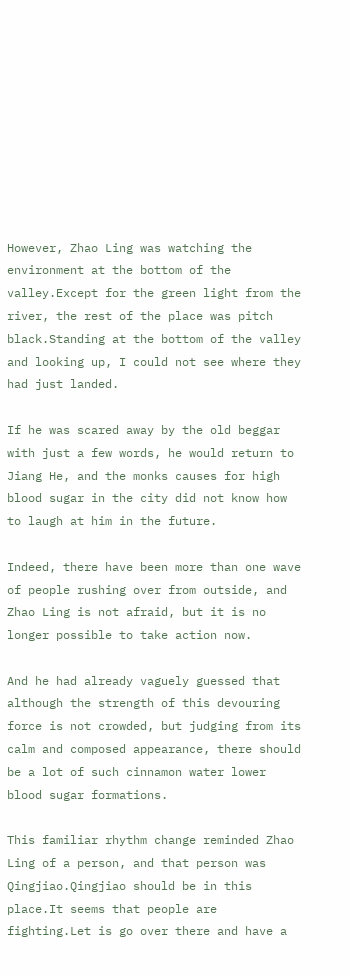However, Zhao Ling was watching the environment at the bottom of the valley.Except for the green light from the river, the rest of the place was pitch black.Standing at the bottom of the valley and looking up, I could not see where they had just landed.

If he was scared away by the old beggar with just a few words, he would return to Jiang He, and the monks causes for high blood sugar in the city did not know how to laugh at him in the future.

Indeed, there have been more than one wave of people rushing over from outside, and Zhao Ling is not afraid, but it is no longer possible to take action now.

And he had already vaguely guessed that although the strength of this devouring force is not crowded, but judging from its calm and composed appearance, there should be a lot of such cinnamon water lower blood sugar formations.

This familiar rhythm change reminded Zhao Ling of a person, and that person was Qingjiao.Qingjiao should be in this place.It seems that people are fighting.Let is go over there and have a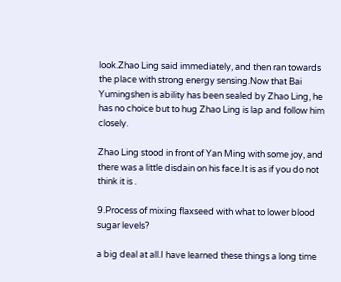look.Zhao Ling said immediately, and then ran towards the place with strong energy sensing.Now that Bai Yumingshen is ability has been sealed by Zhao Ling, he has no choice but to hug Zhao Ling is lap and follow him closely.

Zhao Ling stood in front of Yan Ming with some joy, and there was a little disdain on his face.It is as if you do not think it is .

9.Process of mixing flaxseed with what to lower blood sugar levels?

a big deal at all.I have learned these things a long time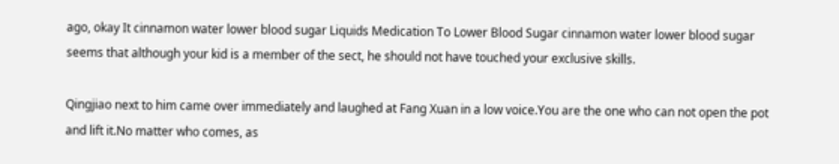ago, okay It cinnamon water lower blood sugar Liquids Medication To Lower Blood Sugar cinnamon water lower blood sugar seems that although your kid is a member of the sect, he should not have touched your exclusive skills.

Qingjiao next to him came over immediately and laughed at Fang Xuan in a low voice.You are the one who can not open the pot and lift it.No matter who comes, as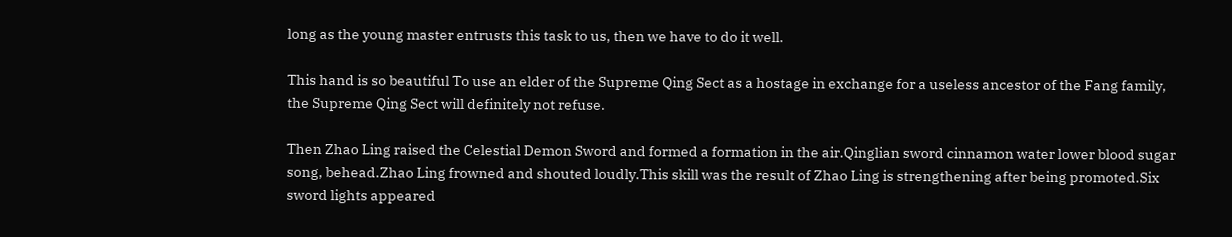long as the young master entrusts this task to us, then we have to do it well.

This hand is so beautiful To use an elder of the Supreme Qing Sect as a hostage in exchange for a useless ancestor of the Fang family, the Supreme Qing Sect will definitely not refuse.

Then Zhao Ling raised the Celestial Demon Sword and formed a formation in the air.Qinglian sword cinnamon water lower blood sugar song, behead.Zhao Ling frowned and shouted loudly.This skill was the result of Zhao Ling is strengthening after being promoted.Six sword lights appeared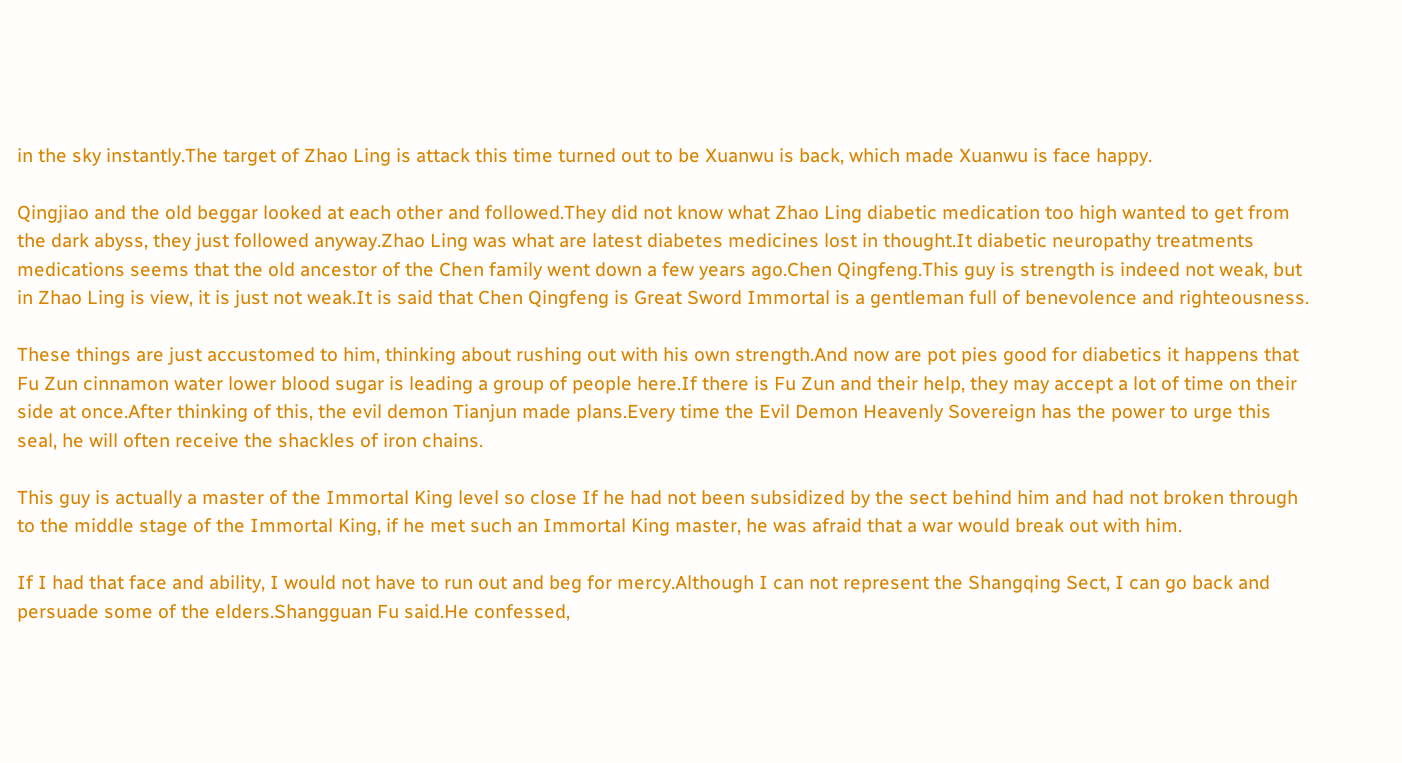in the sky instantly.The target of Zhao Ling is attack this time turned out to be Xuanwu is back, which made Xuanwu is face happy.

Qingjiao and the old beggar looked at each other and followed.They did not know what Zhao Ling diabetic medication too high wanted to get from the dark abyss, they just followed anyway.Zhao Ling was what are latest diabetes medicines lost in thought.It diabetic neuropathy treatments medications seems that the old ancestor of the Chen family went down a few years ago.Chen Qingfeng.This guy is strength is indeed not weak, but in Zhao Ling is view, it is just not weak.It is said that Chen Qingfeng is Great Sword Immortal is a gentleman full of benevolence and righteousness.

These things are just accustomed to him, thinking about rushing out with his own strength.And now are pot pies good for diabetics it happens that Fu Zun cinnamon water lower blood sugar is leading a group of people here.If there is Fu Zun and their help, they may accept a lot of time on their side at once.After thinking of this, the evil demon Tianjun made plans.Every time the Evil Demon Heavenly Sovereign has the power to urge this seal, he will often receive the shackles of iron chains.

This guy is actually a master of the Immortal King level so close If he had not been subsidized by the sect behind him and had not broken through to the middle stage of the Immortal King, if he met such an Immortal King master, he was afraid that a war would break out with him.

If I had that face and ability, I would not have to run out and beg for mercy.Although I can not represent the Shangqing Sect, I can go back and persuade some of the elders.Shangguan Fu said.He confessed,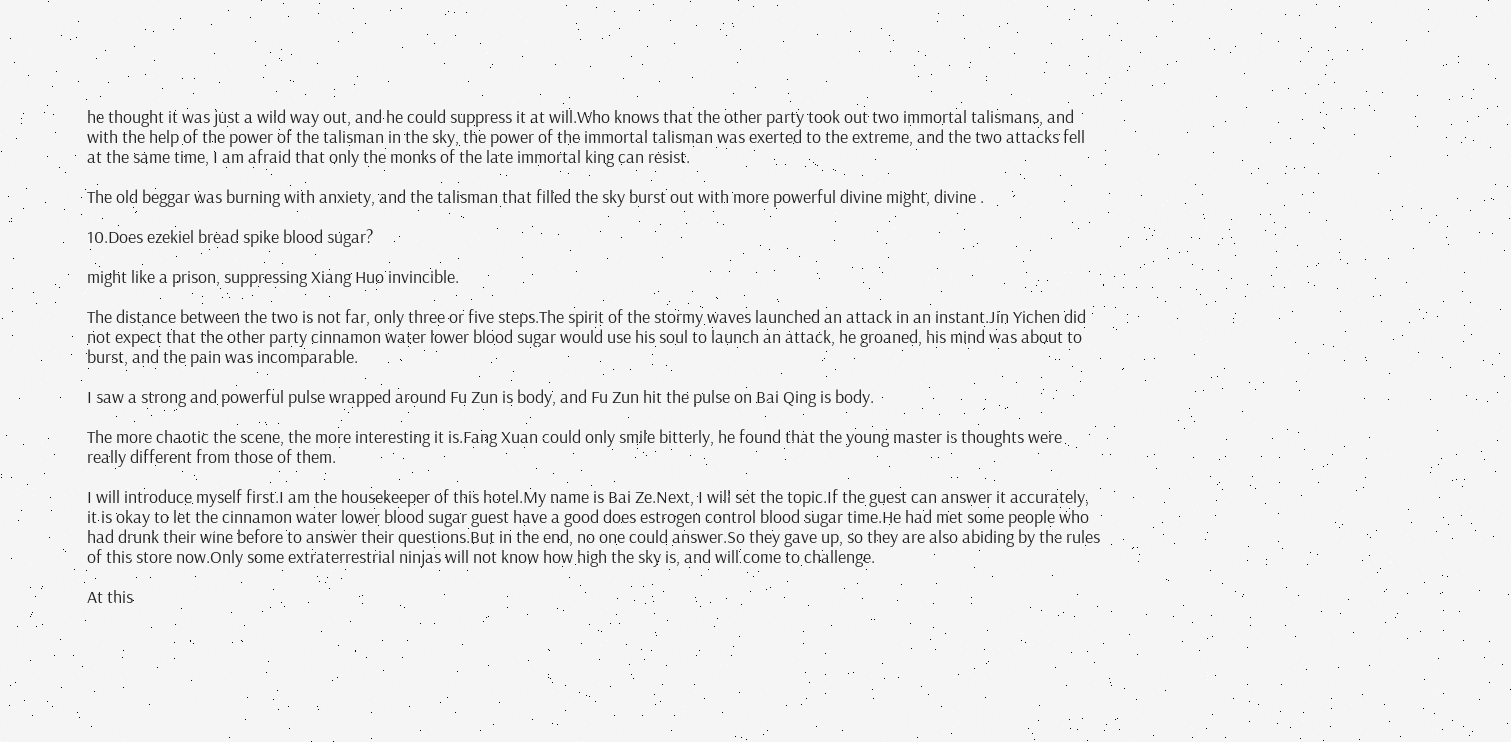he thought it was just a wild way out, and he could suppress it at will.Who knows that the other party took out two immortal talismans, and with the help of the power of the talisman in the sky, the power of the immortal talisman was exerted to the extreme, and the two attacks fell at the same time, I am afraid that only the monks of the late immortal king can resist.

The old beggar was burning with anxiety, and the talisman that filled the sky burst out with more powerful divine might, divine .

10.Does ezekiel bread spike blood sugar?

might like a prison, suppressing Xiang Huo invincible.

The distance between the two is not far, only three or five steps.The spirit of the stormy waves launched an attack in an instant.Jin Yichen did not expect that the other party cinnamon water lower blood sugar would use his soul to launch an attack, he groaned, his mind was about to burst, and the pain was incomparable.

I saw a strong and powerful pulse wrapped around Fu Zun is body, and Fu Zun hit the pulse on Bai Qing is body.

The more chaotic the scene, the more interesting it is.Fang Xuan could only smile bitterly, he found that the young master is thoughts were really different from those of them.

I will introduce myself first.I am the housekeeper of this hotel.My name is Bai Ze.Next, I will set the topic.If the guest can answer it accurately, it is okay to let the cinnamon water lower blood sugar guest have a good does estrogen control blood sugar time.He had met some people who had drunk their wine before to answer their questions.But in the end, no one could answer.So they gave up, so they are also abiding by the rules of this store now.Only some extraterrestrial ninjas will not know how high the sky is, and will come to challenge.

At this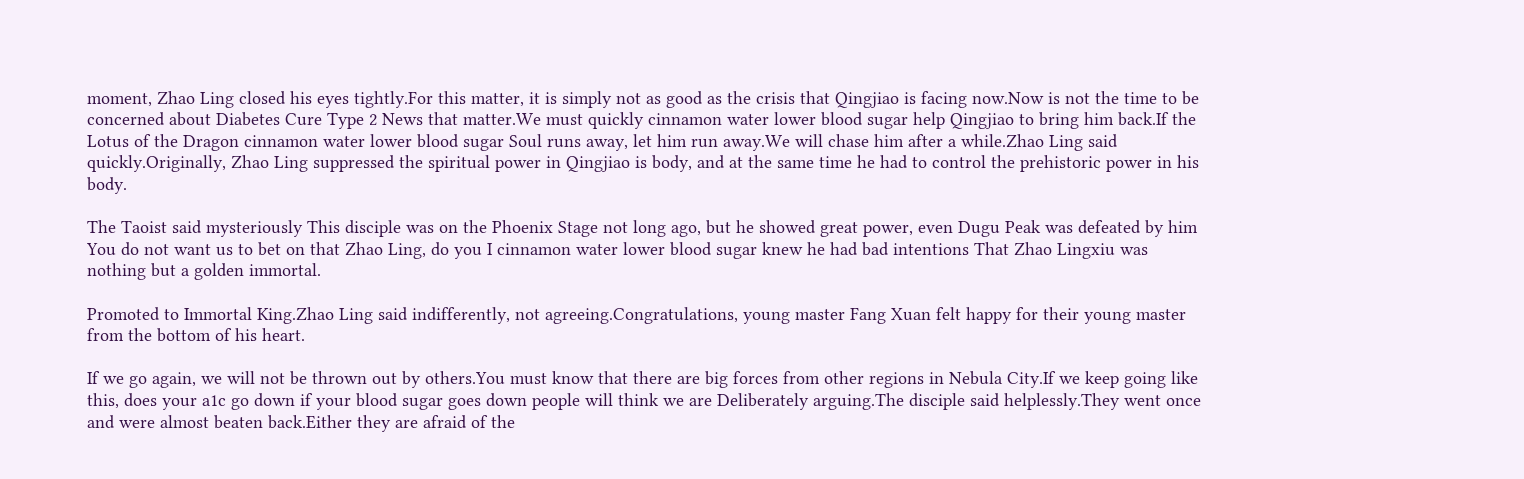moment, Zhao Ling closed his eyes tightly.For this matter, it is simply not as good as the crisis that Qingjiao is facing now.Now is not the time to be concerned about Diabetes Cure Type 2 News that matter.We must quickly cinnamon water lower blood sugar help Qingjiao to bring him back.If the Lotus of the Dragon cinnamon water lower blood sugar Soul runs away, let him run away.We will chase him after a while.Zhao Ling said quickly.Originally, Zhao Ling suppressed the spiritual power in Qingjiao is body, and at the same time he had to control the prehistoric power in his body.

The Taoist said mysteriously This disciple was on the Phoenix Stage not long ago, but he showed great power, even Dugu Peak was defeated by him You do not want us to bet on that Zhao Ling, do you I cinnamon water lower blood sugar knew he had bad intentions That Zhao Lingxiu was nothing but a golden immortal.

Promoted to Immortal King.Zhao Ling said indifferently, not agreeing.Congratulations, young master Fang Xuan felt happy for their young master from the bottom of his heart.

If we go again, we will not be thrown out by others.You must know that there are big forces from other regions in Nebula City.If we keep going like this, does your a1c go down if your blood sugar goes down people will think we are Deliberately arguing.The disciple said helplessly.They went once and were almost beaten back.Either they are afraid of the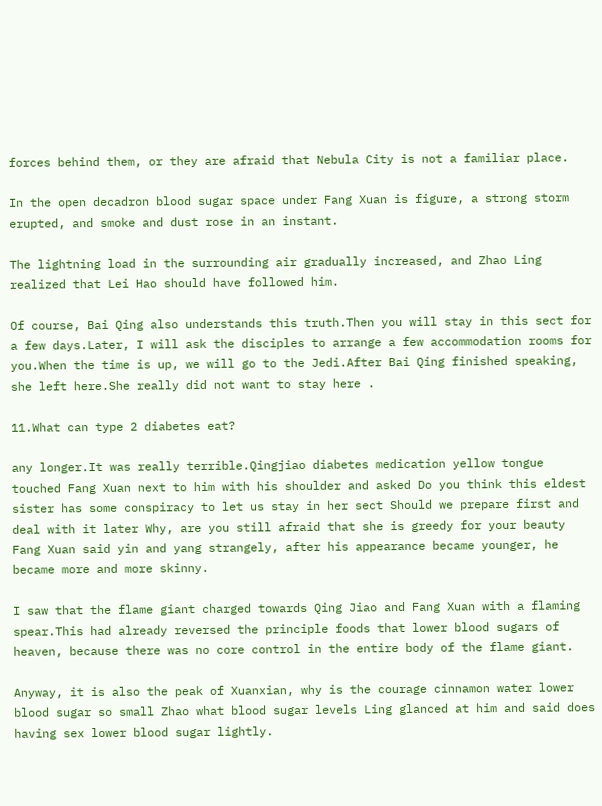forces behind them, or they are afraid that Nebula City is not a familiar place.

In the open decadron blood sugar space under Fang Xuan is figure, a strong storm erupted, and smoke and dust rose in an instant.

The lightning load in the surrounding air gradually increased, and Zhao Ling realized that Lei Hao should have followed him.

Of course, Bai Qing also understands this truth.Then you will stay in this sect for a few days.Later, I will ask the disciples to arrange a few accommodation rooms for you.When the time is up, we will go to the Jedi.After Bai Qing finished speaking, she left here.She really did not want to stay here .

11.What can type 2 diabetes eat?

any longer.It was really terrible.Qingjiao diabetes medication yellow tongue touched Fang Xuan next to him with his shoulder and asked Do you think this eldest sister has some conspiracy to let us stay in her sect Should we prepare first and deal with it later Why, are you still afraid that she is greedy for your beauty Fang Xuan said yin and yang strangely, after his appearance became younger, he became more and more skinny.

I saw that the flame giant charged towards Qing Jiao and Fang Xuan with a flaming spear.This had already reversed the principle foods that lower blood sugars of heaven, because there was no core control in the entire body of the flame giant.

Anyway, it is also the peak of Xuanxian, why is the courage cinnamon water lower blood sugar so small Zhao what blood sugar levels Ling glanced at him and said does having sex lower blood sugar lightly.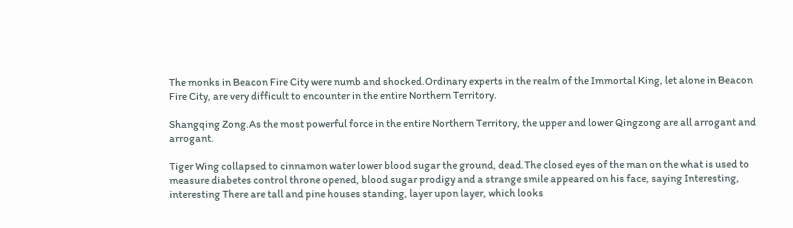The monks in Beacon Fire City were numb and shocked.Ordinary experts in the realm of the Immortal King, let alone in Beacon Fire City, are very difficult to encounter in the entire Northern Territory.

Shangqing Zong.As the most powerful force in the entire Northern Territory, the upper and lower Qingzong are all arrogant and arrogant.

Tiger Wing collapsed to cinnamon water lower blood sugar the ground, dead.The closed eyes of the man on the what is used to measure diabetes control throne opened, blood sugar prodigy and a strange smile appeared on his face, saying Interesting, interesting There are tall and pine houses standing, layer upon layer, which looks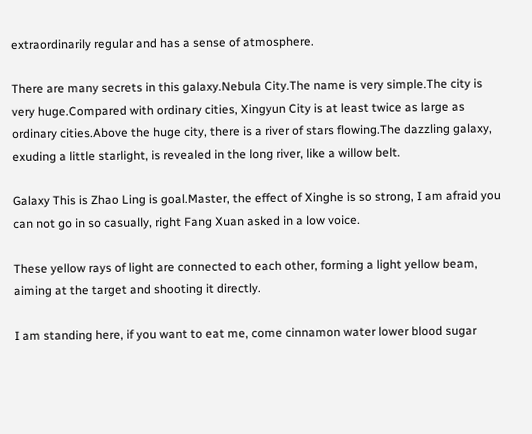extraordinarily regular and has a sense of atmosphere.

There are many secrets in this galaxy.Nebula City.The name is very simple.The city is very huge.Compared with ordinary cities, Xingyun City is at least twice as large as ordinary cities.Above the huge city, there is a river of stars flowing.The dazzling galaxy, exuding a little starlight, is revealed in the long river, like a willow belt.

Galaxy This is Zhao Ling is goal.Master, the effect of Xinghe is so strong, I am afraid you can not go in so casually, right Fang Xuan asked in a low voice.

These yellow rays of light are connected to each other, forming a light yellow beam, aiming at the target and shooting it directly.

I am standing here, if you want to eat me, come cinnamon water lower blood sugar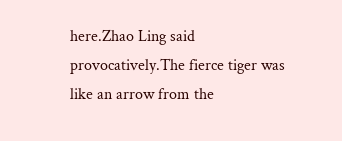here.Zhao Ling said provocatively.The fierce tiger was like an arrow from the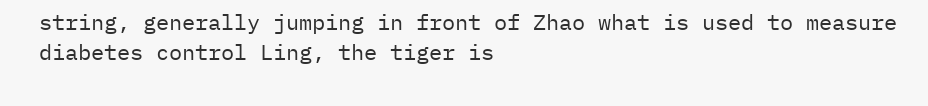string, generally jumping in front of Zhao what is used to measure diabetes control Ling, the tiger is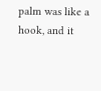palm was like a hook, and it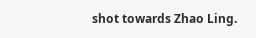shot towards Zhao Ling.